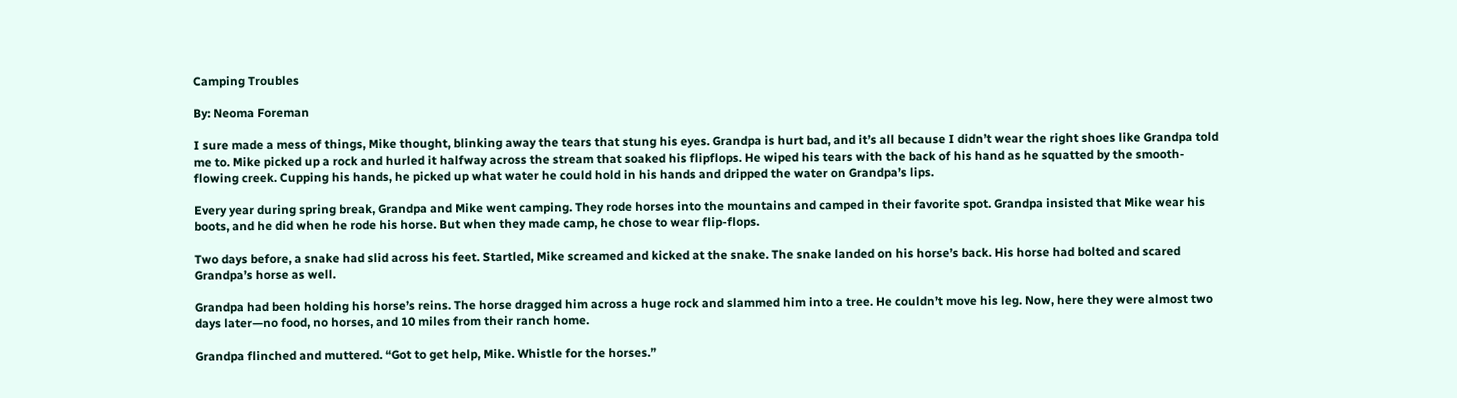Camping Troubles

By: Neoma Foreman

I sure made a mess of things, Mike thought, blinking away the tears that stung his eyes. Grandpa is hurt bad, and it’s all because I didn’t wear the right shoes like Grandpa told me to. Mike picked up a rock and hurled it halfway across the stream that soaked his flipflops. He wiped his tears with the back of his hand as he squatted by the smooth-flowing creek. Cupping his hands, he picked up what water he could hold in his hands and dripped the water on Grandpa’s lips.

Every year during spring break, Grandpa and Mike went camping. They rode horses into the mountains and camped in their favorite spot. Grandpa insisted that Mike wear his boots, and he did when he rode his horse. But when they made camp, he chose to wear flip-flops.

Two days before, a snake had slid across his feet. Startled, Mike screamed and kicked at the snake. The snake landed on his horse’s back. His horse had bolted and scared Grandpa’s horse as well.

Grandpa had been holding his horse’s reins. The horse dragged him across a huge rock and slammed him into a tree. He couldn’t move his leg. Now, here they were almost two days later—no food, no horses, and 10 miles from their ranch home.

Grandpa flinched and muttered. “Got to get help, Mike. Whistle for the horses.”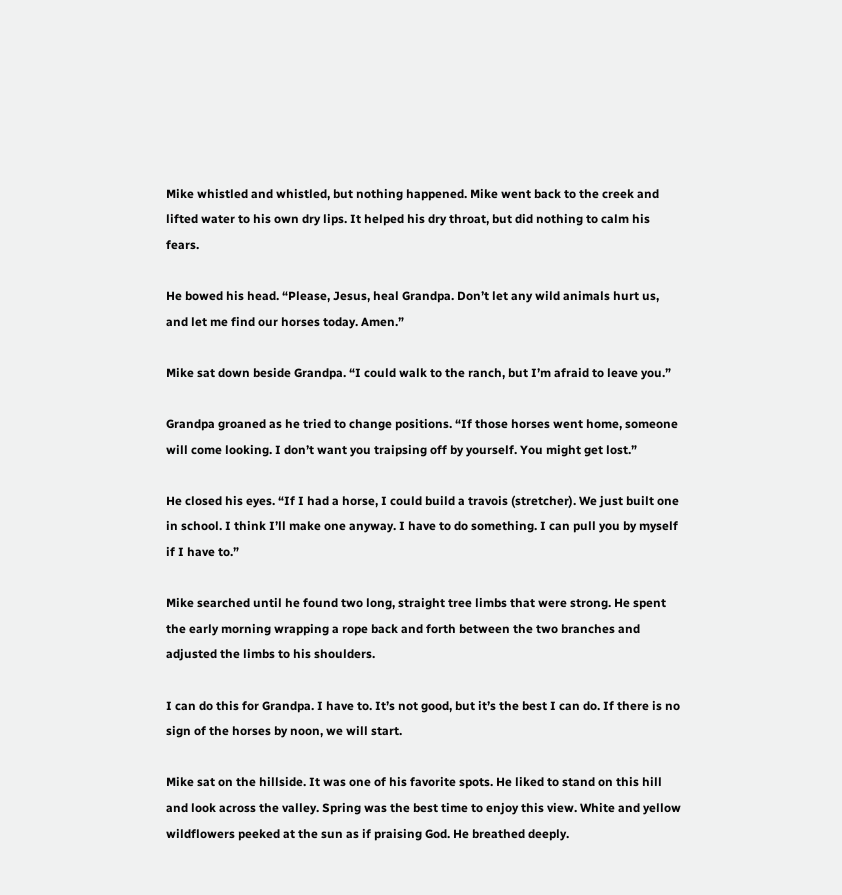Mike whistled and whistled, but nothing happened. Mike went back to the creek and lifted water to his own dry lips. It helped his dry throat, but did nothing to calm his fears.

He bowed his head. “Please, Jesus, heal Grandpa. Don’t let any wild animals hurt us, and let me find our horses today. Amen.”

Mike sat down beside Grandpa. “I could walk to the ranch, but I’m afraid to leave you.”

Grandpa groaned as he tried to change positions. “If those horses went home, someone will come looking. I don’t want you traipsing off by yourself. You might get lost.”

He closed his eyes. “If I had a horse, I could build a travois (stretcher). We just built one in school. I think I’ll make one anyway. I have to do something. I can pull you by myself if I have to.”

Mike searched until he found two long, straight tree limbs that were strong. He spent the early morning wrapping a rope back and forth between the two branches and adjusted the limbs to his shoulders.

I can do this for Grandpa. I have to. It’s not good, but it’s the best I can do. If there is no sign of the horses by noon, we will start.

Mike sat on the hillside. It was one of his favorite spots. He liked to stand on this hill and look across the valley. Spring was the best time to enjoy this view. White and yellow wildflowers peeked at the sun as if praising God. He breathed deeply.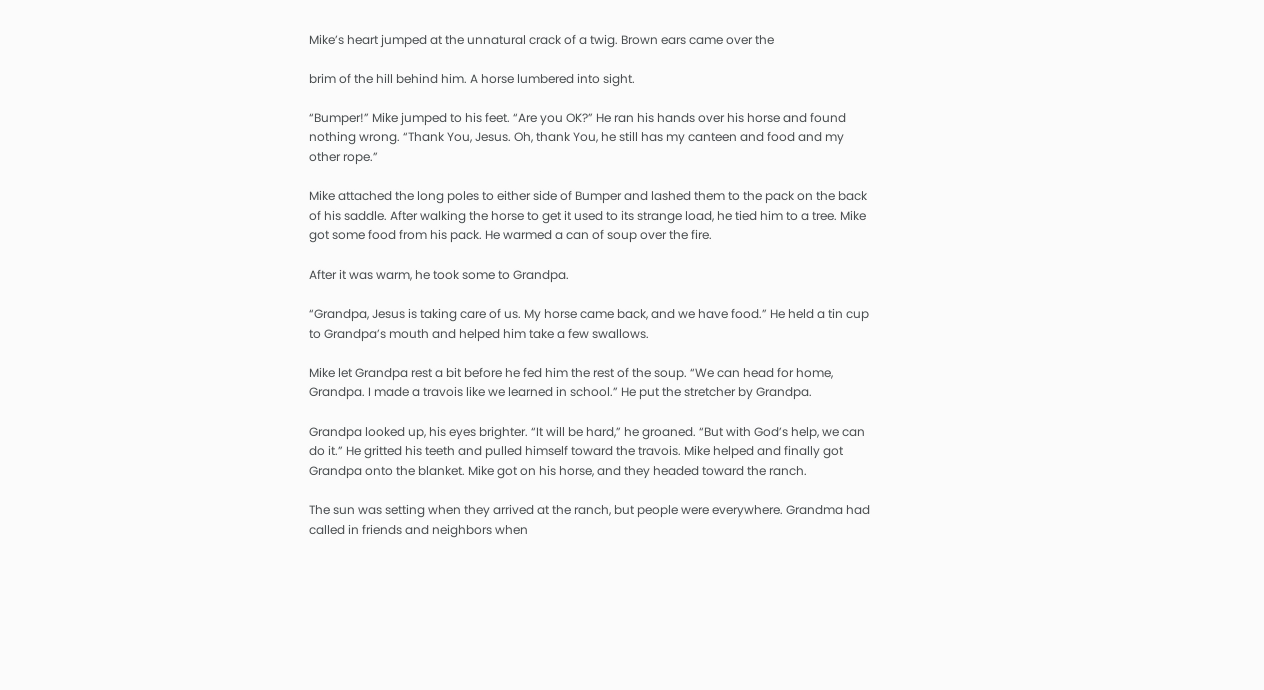Mike’s heart jumped at the unnatural crack of a twig. Brown ears came over the

brim of the hill behind him. A horse lumbered into sight.

“Bumper!” Mike jumped to his feet. “Are you OK?” He ran his hands over his horse and found nothing wrong. “Thank You, Jesus. Oh, thank You, he still has my canteen and food and my other rope.”

Mike attached the long poles to either side of Bumper and lashed them to the pack on the back of his saddle. After walking the horse to get it used to its strange load, he tied him to a tree. Mike got some food from his pack. He warmed a can of soup over the fire.

After it was warm, he took some to Grandpa.

“Grandpa, Jesus is taking care of us. My horse came back, and we have food.” He held a tin cup to Grandpa’s mouth and helped him take a few swallows.

Mike let Grandpa rest a bit before he fed him the rest of the soup. “We can head for home, Grandpa. I made a travois like we learned in school.” He put the stretcher by Grandpa.

Grandpa looked up, his eyes brighter. “It will be hard,” he groaned. “But with God’s help, we can do it.” He gritted his teeth and pulled himself toward the travois. Mike helped and finally got Grandpa onto the blanket. Mike got on his horse, and they headed toward the ranch.

The sun was setting when they arrived at the ranch, but people were everywhere. Grandma had called in friends and neighbors when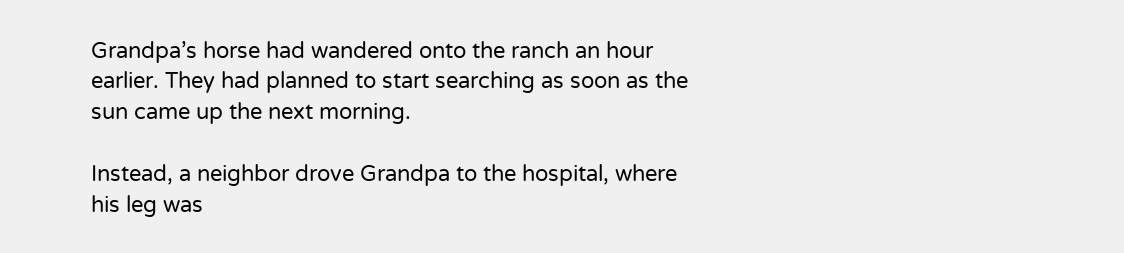Grandpa’s horse had wandered onto the ranch an hour earlier. They had planned to start searching as soon as the sun came up the next morning.

Instead, a neighbor drove Grandpa to the hospital, where his leg was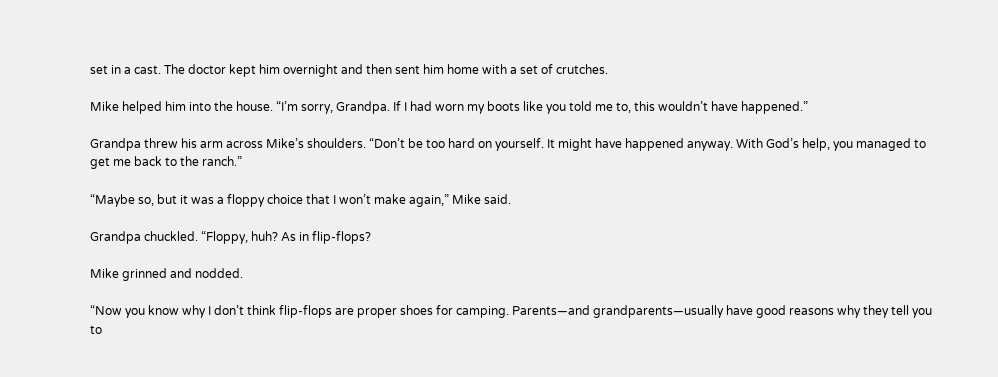set in a cast. The doctor kept him overnight and then sent him home with a set of crutches.

Mike helped him into the house. “I’m sorry, Grandpa. If I had worn my boots like you told me to, this wouldn’t have happened.”

Grandpa threw his arm across Mike’s shoulders. “Don’t be too hard on yourself. It might have happened anyway. With God’s help, you managed to get me back to the ranch.”

“Maybe so, but it was a floppy choice that I won’t make again,” Mike said.

Grandpa chuckled. “Floppy, huh? As in flip-flops?

Mike grinned and nodded.

“Now you know why I don’t think flip-flops are proper shoes for camping. Parents—and grandparents—usually have good reasons why they tell you to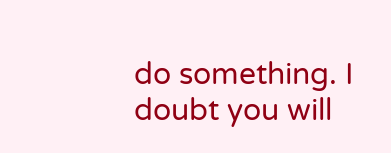do something. I doubt you will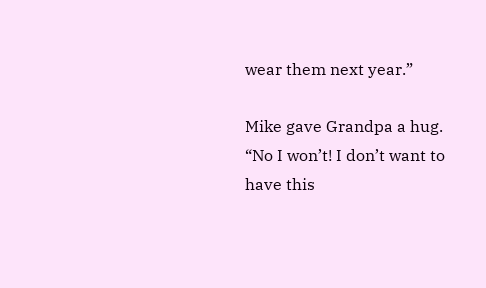wear them next year.”

Mike gave Grandpa a hug. “No I won’t! I don’t want to have this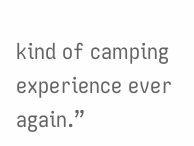kind of camping experience ever again.”